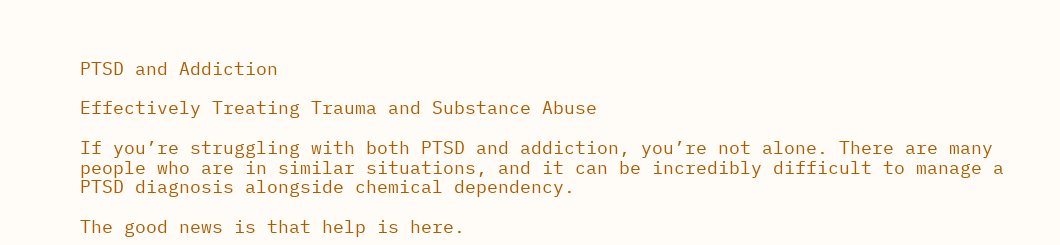PTSD and Addiction

Effectively Treating Trauma and Substance Abuse

If you’re struggling with both PTSD and addiction, you’re not alone. There are many people who are in similar situations, and it can be incredibly difficult to manage a PTSD diagnosis alongside chemical dependency.

The good news is that help is here.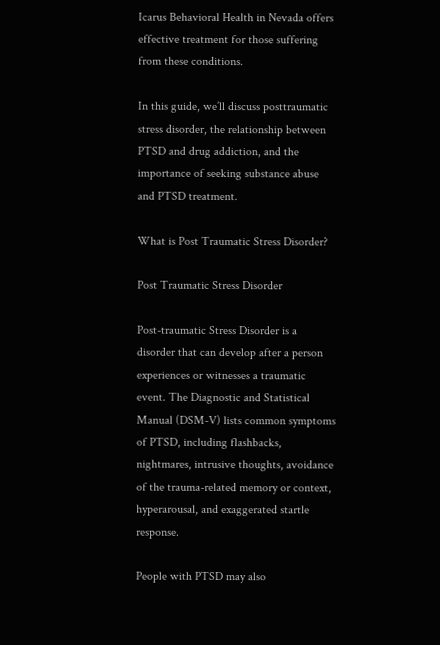Icarus Behavioral Health in Nevada offers effective treatment for those suffering from these conditions.

In this guide, we’ll discuss posttraumatic stress disorder, the relationship between PTSD and drug addiction, and the importance of seeking substance abuse and PTSD treatment.

What is Post Traumatic Stress Disorder?

Post Traumatic Stress Disorder

Post-traumatic Stress Disorder is a disorder that can develop after a person experiences or witnesses a traumatic event. The Diagnostic and Statistical Manual (DSM-V) lists common symptoms of PTSD, including flashbacks, nightmares, intrusive thoughts, avoidance of the trauma-related memory or context, hyperarousal, and exaggerated startle response.

People with PTSD may also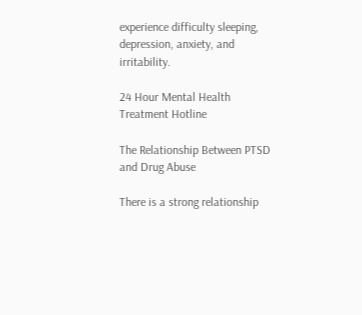experience difficulty sleeping, depression, anxiety, and irritability.

24 Hour Mental Health Treatment Hotline

The Relationship Between PTSD and Drug Abuse

There is a strong relationship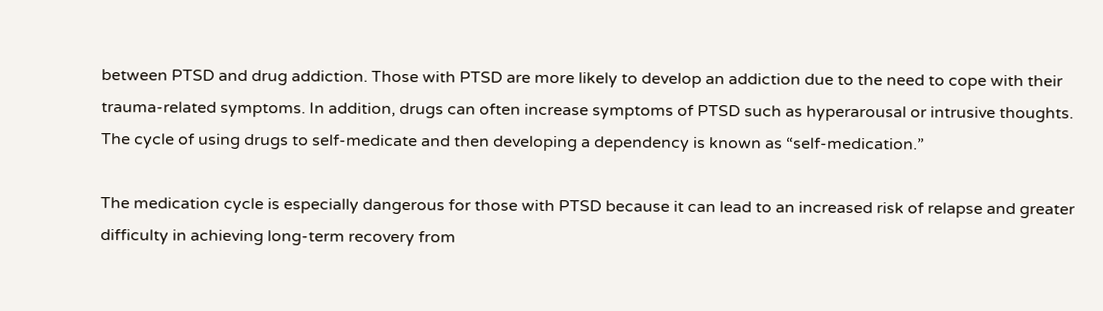between PTSD and drug addiction. Those with PTSD are more likely to develop an addiction due to the need to cope with their trauma-related symptoms. In addition, drugs can often increase symptoms of PTSD such as hyperarousal or intrusive thoughts. The cycle of using drugs to self-medicate and then developing a dependency is known as “self-medication.”

The medication cycle is especially dangerous for those with PTSD because it can lead to an increased risk of relapse and greater difficulty in achieving long-term recovery from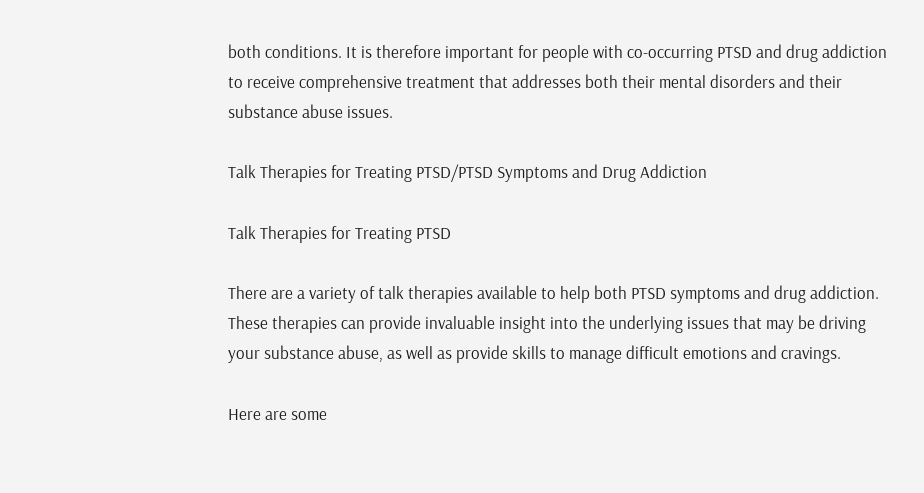both conditions. It is therefore important for people with co-occurring PTSD and drug addiction to receive comprehensive treatment that addresses both their mental disorders and their substance abuse issues.

Talk Therapies for Treating PTSD/PTSD Symptoms and Drug Addiction

Talk Therapies for Treating PTSD

There are a variety of talk therapies available to help both PTSD symptoms and drug addiction. These therapies can provide invaluable insight into the underlying issues that may be driving your substance abuse, as well as provide skills to manage difficult emotions and cravings.

Here are some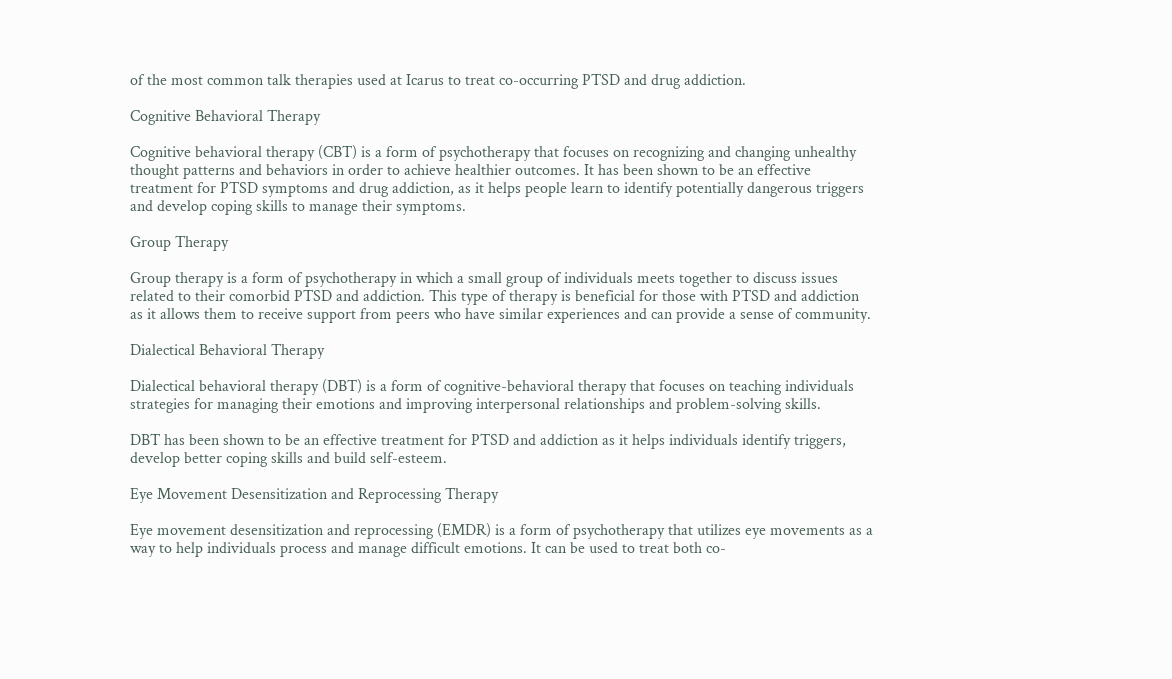of the most common talk therapies used at Icarus to treat co-occurring PTSD and drug addiction.

Cognitive Behavioral Therapy

Cognitive behavioral therapy (CBT) is a form of psychotherapy that focuses on recognizing and changing unhealthy thought patterns and behaviors in order to achieve healthier outcomes. It has been shown to be an effective treatment for PTSD symptoms and drug addiction, as it helps people learn to identify potentially dangerous triggers and develop coping skills to manage their symptoms.

Group Therapy

Group therapy is a form of psychotherapy in which a small group of individuals meets together to discuss issues related to their comorbid PTSD and addiction. This type of therapy is beneficial for those with PTSD and addiction as it allows them to receive support from peers who have similar experiences and can provide a sense of community.

Dialectical Behavioral Therapy

Dialectical behavioral therapy (DBT) is a form of cognitive-behavioral therapy that focuses on teaching individuals strategies for managing their emotions and improving interpersonal relationships and problem-solving skills.

DBT has been shown to be an effective treatment for PTSD and addiction as it helps individuals identify triggers, develop better coping skills and build self-esteem.

Eye Movement Desensitization and Reprocessing Therapy

Eye movement desensitization and reprocessing (EMDR) is a form of psychotherapy that utilizes eye movements as a way to help individuals process and manage difficult emotions. It can be used to treat both co-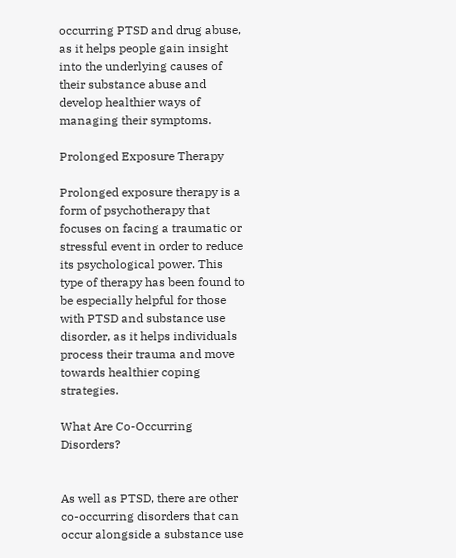occurring PTSD and drug abuse, as it helps people gain insight into the underlying causes of their substance abuse and develop healthier ways of managing their symptoms.

Prolonged Exposure Therapy

Prolonged exposure therapy is a form of psychotherapy that focuses on facing a traumatic or stressful event in order to reduce its psychological power. This type of therapy has been found to be especially helpful for those with PTSD and substance use disorder, as it helps individuals process their trauma and move towards healthier coping strategies.

What Are Co-Occurring Disorders?


As well as PTSD, there are other co-occurring disorders that can occur alongside a substance use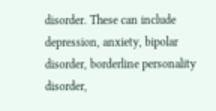disorder. These can include depression, anxiety, bipolar disorder, borderline personality disorder,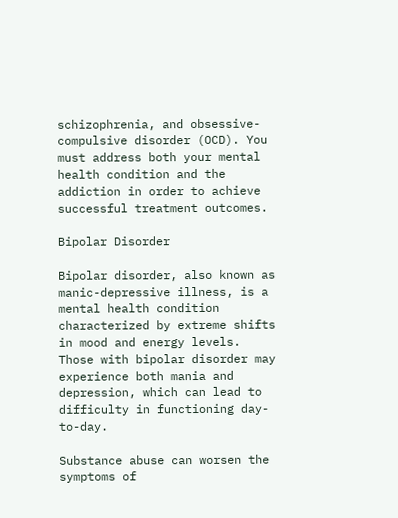schizophrenia, and obsessive-compulsive disorder (OCD). You must address both your mental health condition and the addiction in order to achieve successful treatment outcomes.

Bipolar Disorder

Bipolar disorder, also known as manic-depressive illness, is a mental health condition characterized by extreme shifts in mood and energy levels. Those with bipolar disorder may experience both mania and depression, which can lead to difficulty in functioning day-to-day.

Substance abuse can worsen the symptoms of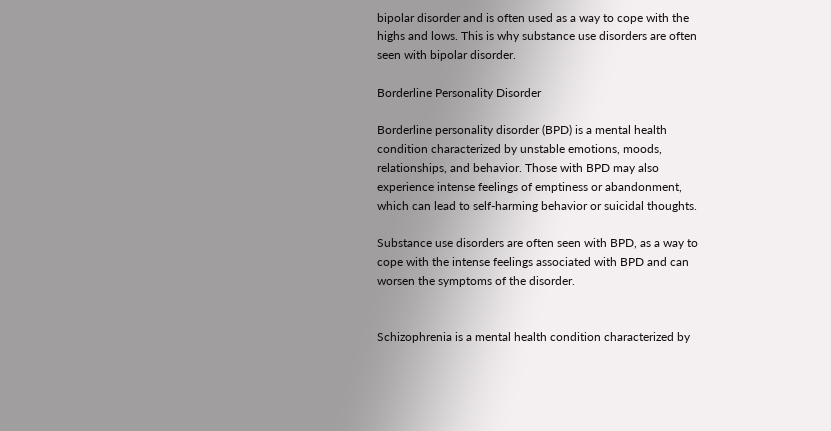bipolar disorder and is often used as a way to cope with the highs and lows. This is why substance use disorders are often seen with bipolar disorder.

Borderline Personality Disorder

Borderline personality disorder (BPD) is a mental health condition characterized by unstable emotions, moods, relationships, and behavior. Those with BPD may also experience intense feelings of emptiness or abandonment, which can lead to self-harming behavior or suicidal thoughts.

Substance use disorders are often seen with BPD, as a way to cope with the intense feelings associated with BPD and can worsen the symptoms of the disorder.


Schizophrenia is a mental health condition characterized by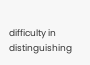difficulty in distinguishing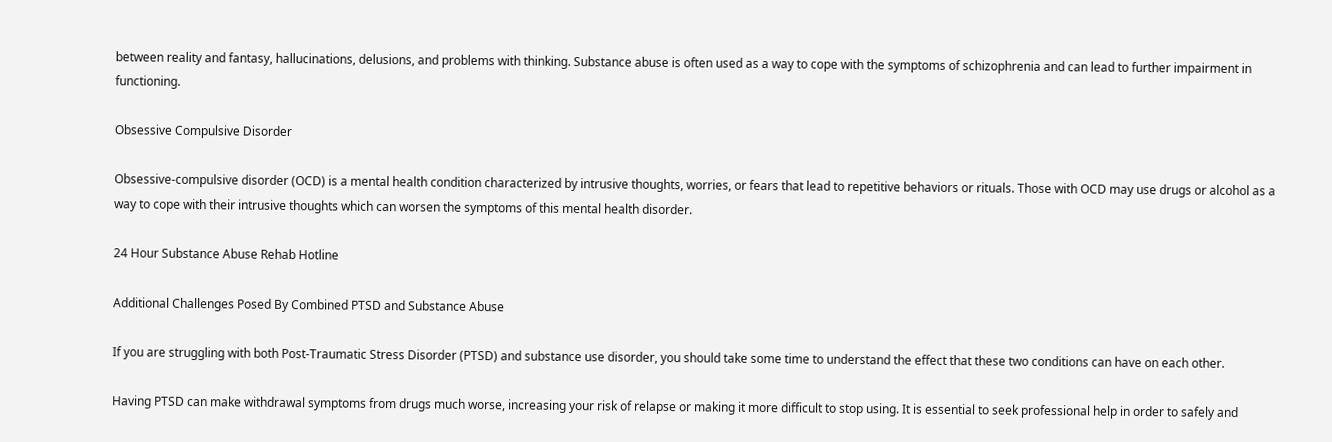between reality and fantasy, hallucinations, delusions, and problems with thinking. Substance abuse is often used as a way to cope with the symptoms of schizophrenia and can lead to further impairment in functioning.

Obsessive Compulsive Disorder

Obsessive-compulsive disorder (OCD) is a mental health condition characterized by intrusive thoughts, worries, or fears that lead to repetitive behaviors or rituals. Those with OCD may use drugs or alcohol as a way to cope with their intrusive thoughts which can worsen the symptoms of this mental health disorder.

24 Hour Substance Abuse Rehab Hotline

Additional Challenges Posed By Combined PTSD and Substance Abuse

If you are struggling with both Post-Traumatic Stress Disorder (PTSD) and substance use disorder, you should take some time to understand the effect that these two conditions can have on each other.

Having PTSD can make withdrawal symptoms from drugs much worse, increasing your risk of relapse or making it more difficult to stop using. It is essential to seek professional help in order to safely and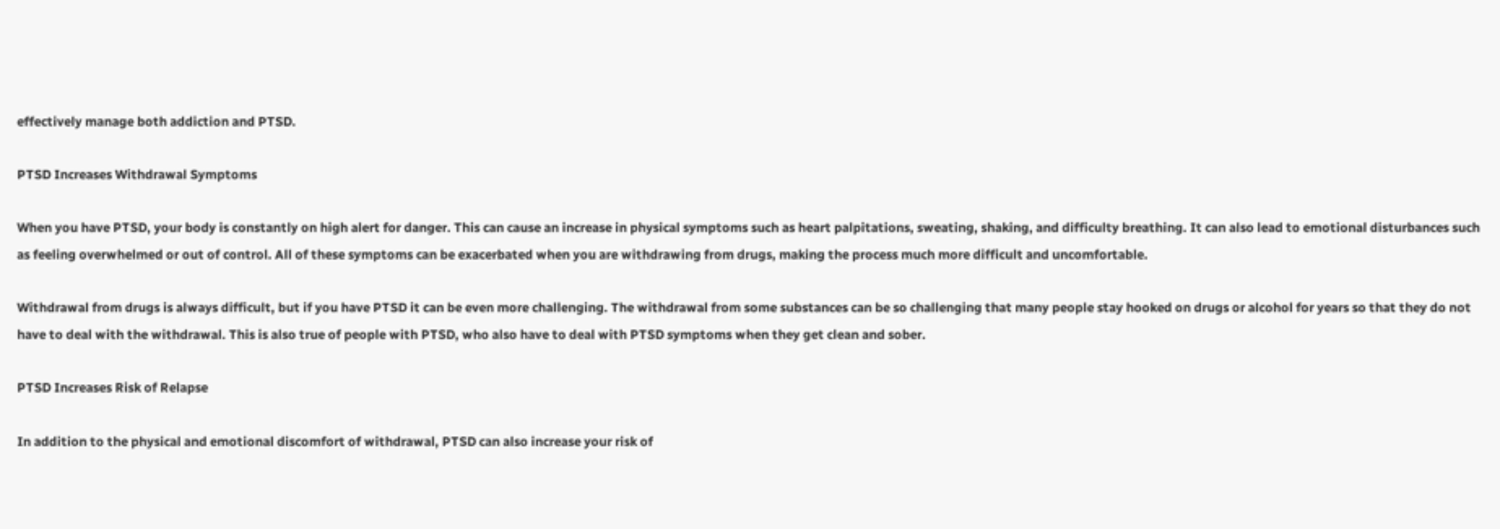effectively manage both addiction and PTSD.

PTSD Increases Withdrawal Symptoms

When you have PTSD, your body is constantly on high alert for danger. This can cause an increase in physical symptoms such as heart palpitations, sweating, shaking, and difficulty breathing. It can also lead to emotional disturbances such as feeling overwhelmed or out of control. All of these symptoms can be exacerbated when you are withdrawing from drugs, making the process much more difficult and uncomfortable.

Withdrawal from drugs is always difficult, but if you have PTSD it can be even more challenging. The withdrawal from some substances can be so challenging that many people stay hooked on drugs or alcohol for years so that they do not have to deal with the withdrawal. This is also true of people with PTSD, who also have to deal with PTSD symptoms when they get clean and sober.

PTSD Increases Risk of Relapse

In addition to the physical and emotional discomfort of withdrawal, PTSD can also increase your risk of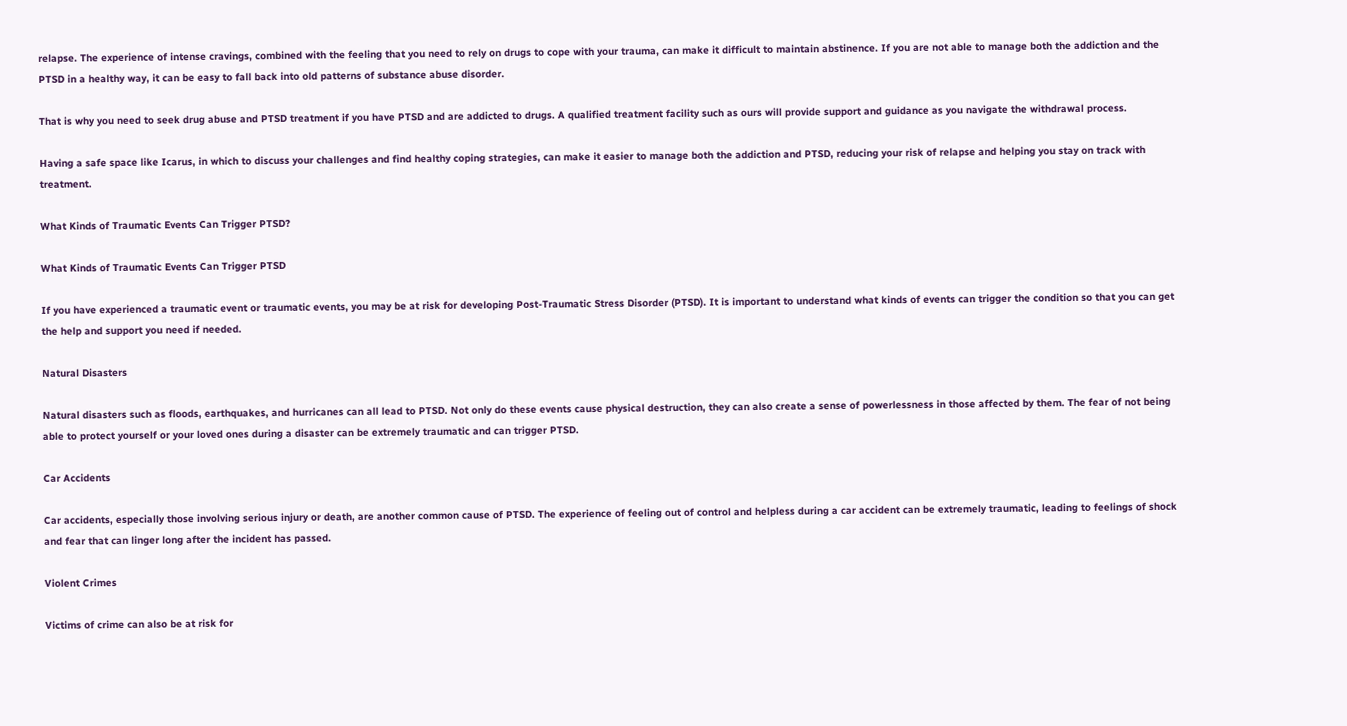relapse. The experience of intense cravings, combined with the feeling that you need to rely on drugs to cope with your trauma, can make it difficult to maintain abstinence. If you are not able to manage both the addiction and the PTSD in a healthy way, it can be easy to fall back into old patterns of substance abuse disorder.

That is why you need to seek drug abuse and PTSD treatment if you have PTSD and are addicted to drugs. A qualified treatment facility such as ours will provide support and guidance as you navigate the withdrawal process.

Having a safe space like Icarus, in which to discuss your challenges and find healthy coping strategies, can make it easier to manage both the addiction and PTSD, reducing your risk of relapse and helping you stay on track with treatment.

What Kinds of Traumatic Events Can Trigger PTSD?

What Kinds of Traumatic Events Can Trigger PTSD

If you have experienced a traumatic event or traumatic events, you may be at risk for developing Post-Traumatic Stress Disorder (PTSD). It is important to understand what kinds of events can trigger the condition so that you can get the help and support you need if needed.

Natural Disasters

Natural disasters such as floods, earthquakes, and hurricanes can all lead to PTSD. Not only do these events cause physical destruction, they can also create a sense of powerlessness in those affected by them. The fear of not being able to protect yourself or your loved ones during a disaster can be extremely traumatic and can trigger PTSD.

Car Accidents

Car accidents, especially those involving serious injury or death, are another common cause of PTSD. The experience of feeling out of control and helpless during a car accident can be extremely traumatic, leading to feelings of shock and fear that can linger long after the incident has passed.

Violent Crimes

Victims of crime can also be at risk for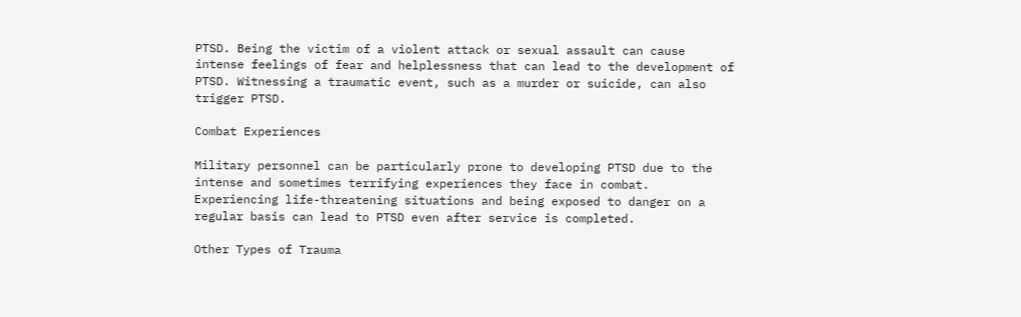PTSD. Being the victim of a violent attack or sexual assault can cause intense feelings of fear and helplessness that can lead to the development of PTSD. Witnessing a traumatic event, such as a murder or suicide, can also trigger PTSD.

Combat Experiences

Military personnel can be particularly prone to developing PTSD due to the intense and sometimes terrifying experiences they face in combat. Experiencing life-threatening situations and being exposed to danger on a regular basis can lead to PTSD even after service is completed.

Other Types of Trauma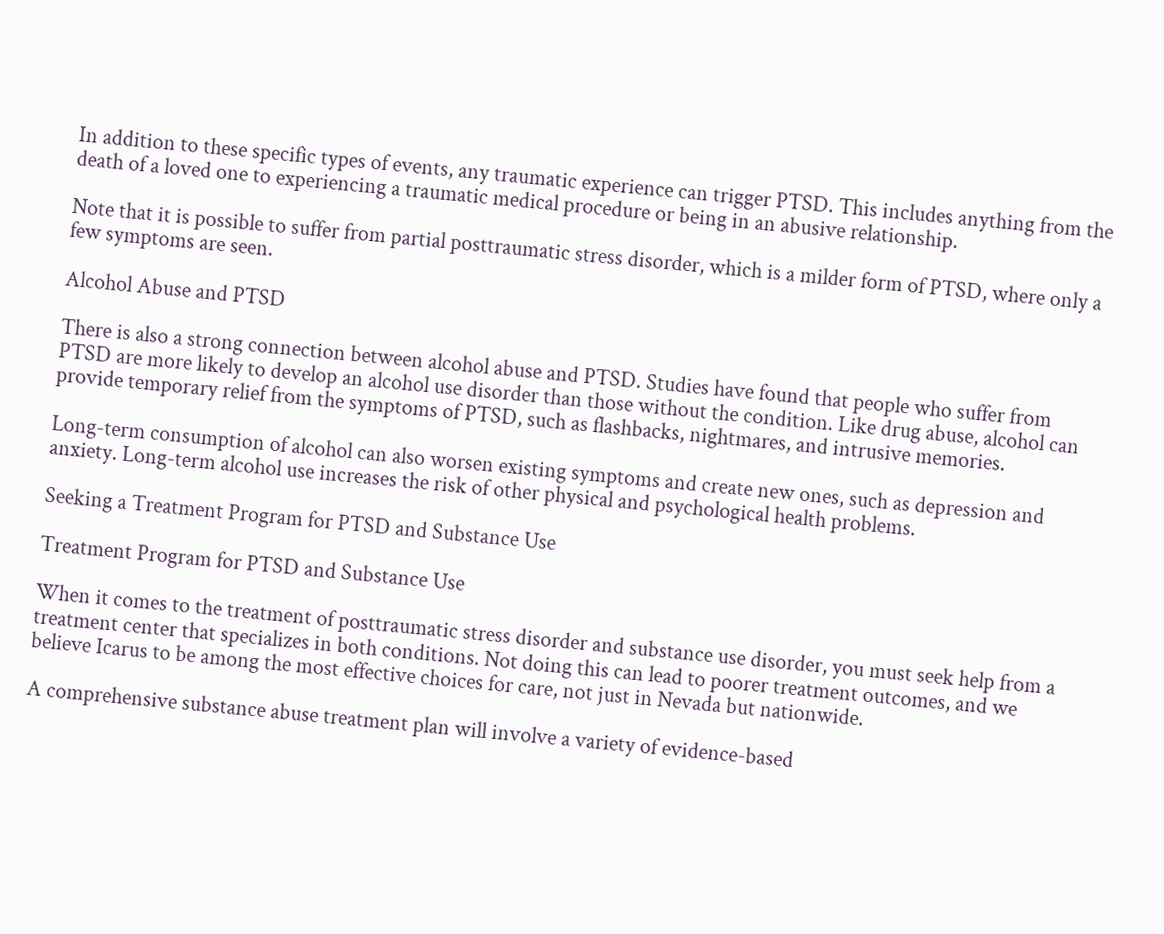In addition to these specific types of events, any traumatic experience can trigger PTSD. This includes anything from the death of a loved one to experiencing a traumatic medical procedure or being in an abusive relationship.

Note that it is possible to suffer from partial posttraumatic stress disorder, which is a milder form of PTSD, where only a few symptoms are seen.

Alcohol Abuse and PTSD

There is also a strong connection between alcohol abuse and PTSD. Studies have found that people who suffer from PTSD are more likely to develop an alcohol use disorder than those without the condition. Like drug abuse, alcohol can provide temporary relief from the symptoms of PTSD, such as flashbacks, nightmares, and intrusive memories.

Long-term consumption of alcohol can also worsen existing symptoms and create new ones, such as depression and anxiety. Long-term alcohol use increases the risk of other physical and psychological health problems.

Seeking a Treatment Program for PTSD and Substance Use

Treatment Program for PTSD and Substance Use

When it comes to the treatment of posttraumatic stress disorder and substance use disorder, you must seek help from a treatment center that specializes in both conditions. Not doing this can lead to poorer treatment outcomes, and we believe Icarus to be among the most effective choices for care, not just in Nevada but nationwide.

A comprehensive substance abuse treatment plan will involve a variety of evidence-based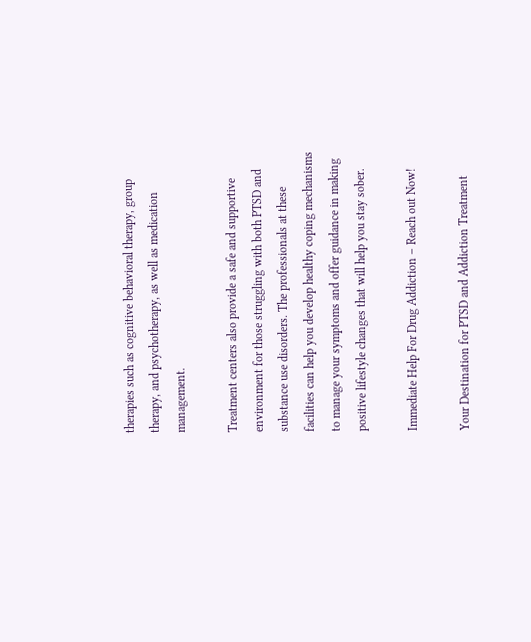therapies such as cognitive behavioral therapy, group therapy, and psychotherapy, as well as medication management.

Treatment centers also provide a safe and supportive environment for those struggling with both PTSD and substance use disorders. The professionals at these facilities can help you develop healthy coping mechanisms to manage your symptoms and offer guidance in making positive lifestyle changes that will help you stay sober.

Immediate Help For Drug Addiction – Reach out Now!

Your Destination for PTSD and Addiction Treatment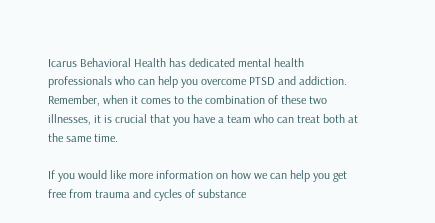Icarus Behavioral Health has dedicated mental health professionals who can help you overcome PTSD and addiction. Remember, when it comes to the combination of these two illnesses, it is crucial that you have a team who can treat both at the same time.

If you would like more information on how we can help you get free from trauma and cycles of substance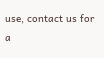use, contact us for a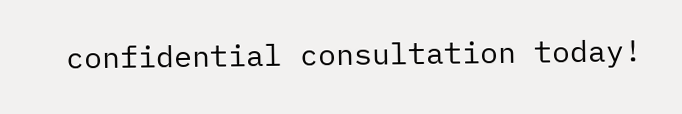confidential consultation today!